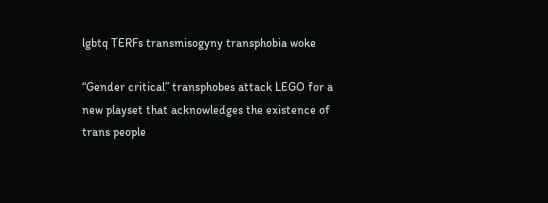lgbtq TERFs transmisogyny transphobia woke

“Gender critical” transphobes attack LEGO for a new playset that acknowledges the existence of trans people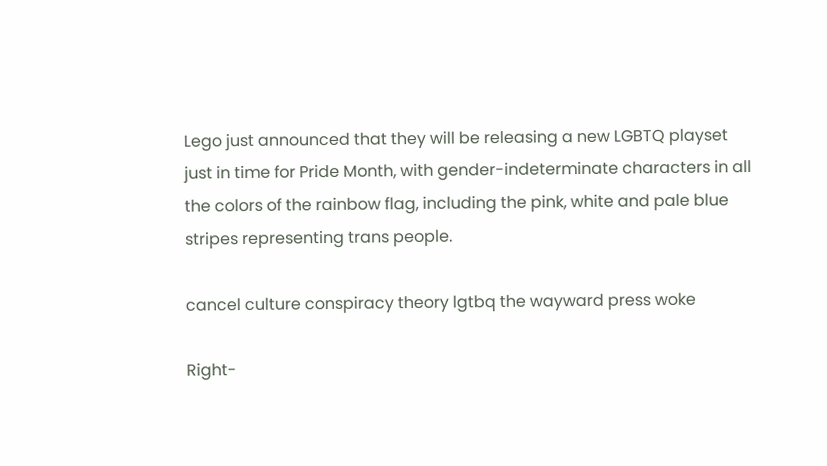Lego just announced that they will be releasing a new LGBTQ playset just in time for Pride Month, with gender-indeterminate characters in all the colors of the rainbow flag, including the pink, white and pale blue stripes representing trans people.

cancel culture conspiracy theory lgtbq the wayward press woke

Right-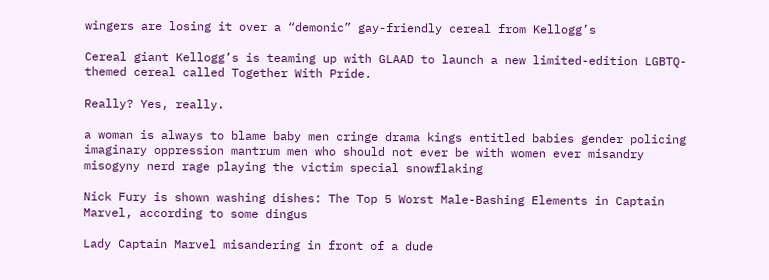wingers are losing it over a “demonic” gay-friendly cereal from Kellogg’s

Cereal giant Kellogg’s is teaming up with GLAAD to launch a new limited-edition LGBTQ-themed cereal called Together With Pride.

Really? Yes, really.

a woman is always to blame baby men cringe drama kings entitled babies gender policing imaginary oppression mantrum men who should not ever be with women ever misandry misogyny nerd rage playing the victim special snowflaking

Nick Fury is shown washing dishes: The Top 5 Worst Male-Bashing Elements in Captain Marvel, according to some dingus

Lady Captain Marvel misandering in front of a dude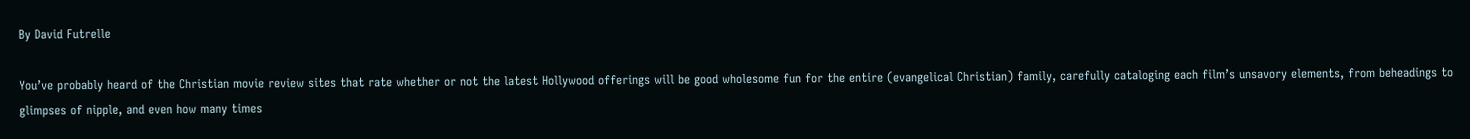By David Futrelle

You’ve probably heard of the Christian movie review sites that rate whether or not the latest Hollywood offerings will be good wholesome fun for the entire (evangelical Christian) family, carefully cataloging each film’s unsavory elements, from beheadings to glimpses of nipple, and even how many times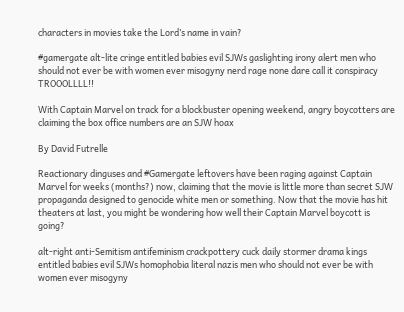characters in movies take the Lord’s name in vain?

#gamergate alt-lite cringe entitled babies evil SJWs gaslighting irony alert men who should not ever be with women ever misogyny nerd rage none dare call it conspiracy TROOOLLLL!!

With Captain Marvel on track for a blockbuster opening weekend, angry boycotters are claiming the box office numbers are an SJW hoax

By David Futrelle

Reactionary dinguses and #Gamergate leftovers have been raging against Captain Marvel for weeks (months?) now, claiming that the movie is little more than secret SJW propaganda designed to genocide white men or something. Now that the movie has hit theaters at last, you might be wondering how well their Captain Marvel boycott is going?

alt-right anti-Semitism antifeminism crackpottery cuck daily stormer drama kings entitled babies evil SJWs homophobia literal nazis men who should not ever be with women ever misogyny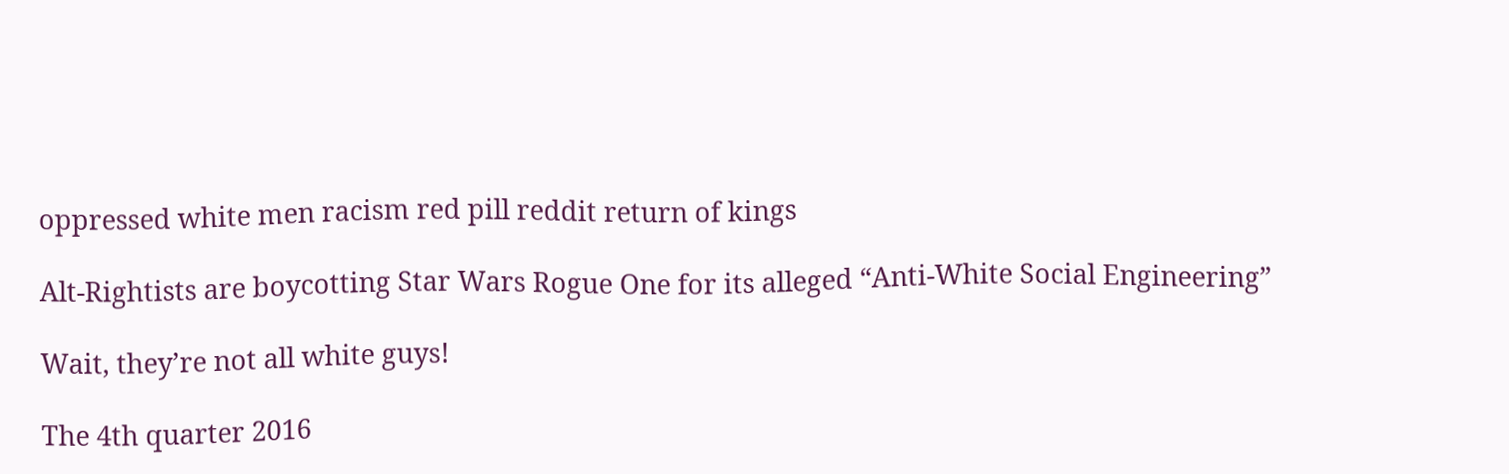oppressed white men racism red pill reddit return of kings

Alt-Rightists are boycotting Star Wars Rogue One for its alleged “Anti-White Social Engineering”

Wait, they’re not all white guys!

The 4th quarter 2016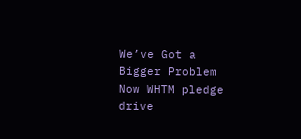We’ve Got a Bigger Problem Now WHTM pledge drive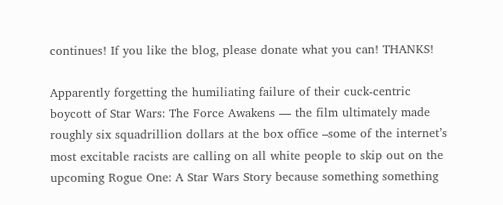continues! If you like the blog, please donate what you can! THANKS!

Apparently forgetting the humiliating failure of their cuck-centric boycott of Star Wars: The Force Awakens — the film ultimately made roughly six squadrillion dollars at the box office –some of the internet’s most excitable racists are calling on all white people to skip out on the upcoming Rogue One: A Star Wars Story because something something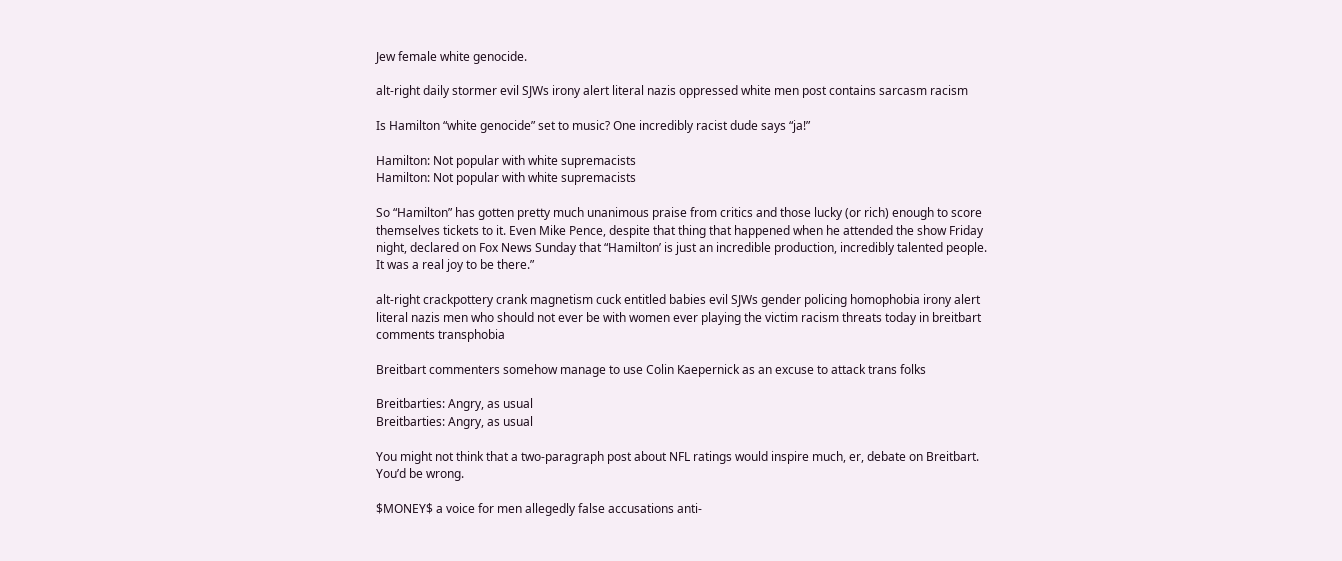Jew female white genocide.

alt-right daily stormer evil SJWs irony alert literal nazis oppressed white men post contains sarcasm racism

Is Hamilton “white genocide” set to music? One incredibly racist dude says “ja!”

Hamilton: Not popular with white supremacists
Hamilton: Not popular with white supremacists

So “Hamilton” has gotten pretty much unanimous praise from critics and those lucky (or rich) enough to score themselves tickets to it. Even Mike Pence, despite that thing that happened when he attended the show Friday night, declared on Fox News Sunday that “Hamilton’ is just an incredible production, incredibly talented people. It was a real joy to be there.”

alt-right crackpottery crank magnetism cuck entitled babies evil SJWs gender policing homophobia irony alert literal nazis men who should not ever be with women ever playing the victim racism threats today in breitbart comments transphobia

Breitbart commenters somehow manage to use Colin Kaepernick as an excuse to attack trans folks

Breitbarties: Angry, as usual
Breitbarties: Angry, as usual

You might not think that a two-paragraph post about NFL ratings would inspire much, er, debate on Breitbart. You’d be wrong.

$MONEY$ a voice for men allegedly false accusations anti-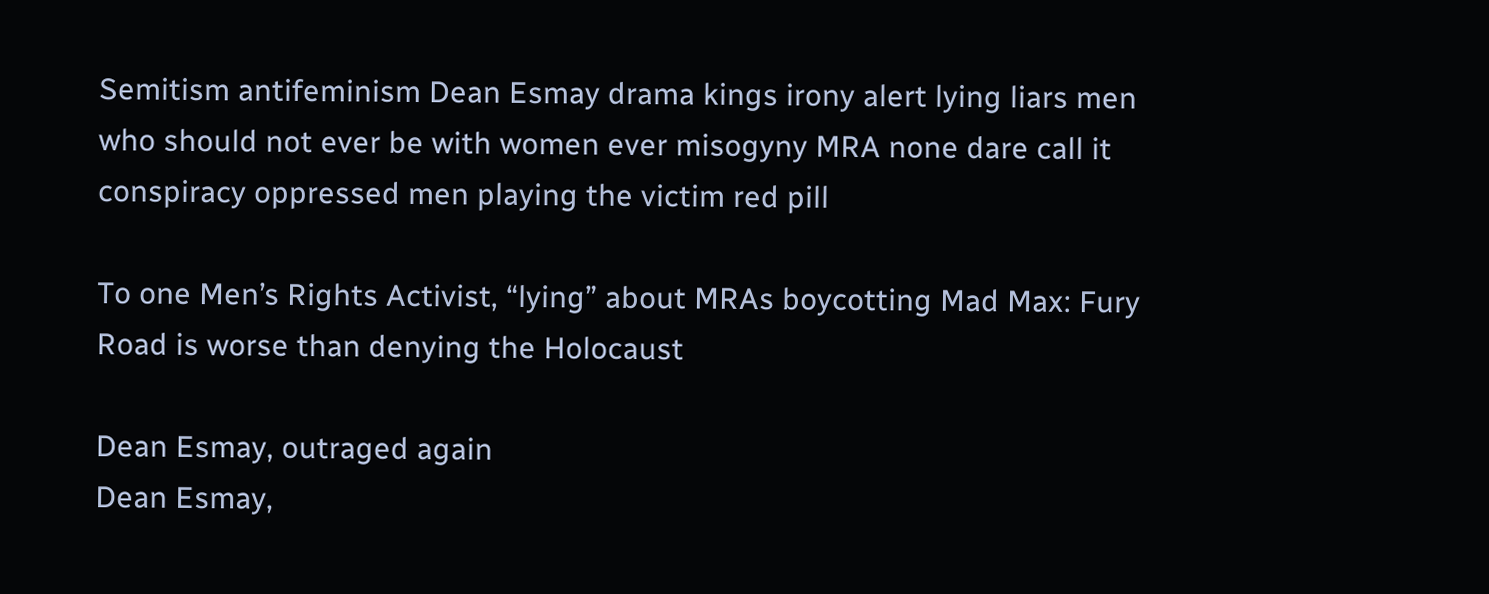Semitism antifeminism Dean Esmay drama kings irony alert lying liars men who should not ever be with women ever misogyny MRA none dare call it conspiracy oppressed men playing the victim red pill

To one Men’s Rights Activist, “lying” about MRAs boycotting Mad Max: Fury Road is worse than denying the Holocaust

Dean Esmay, outraged again
Dean Esmay,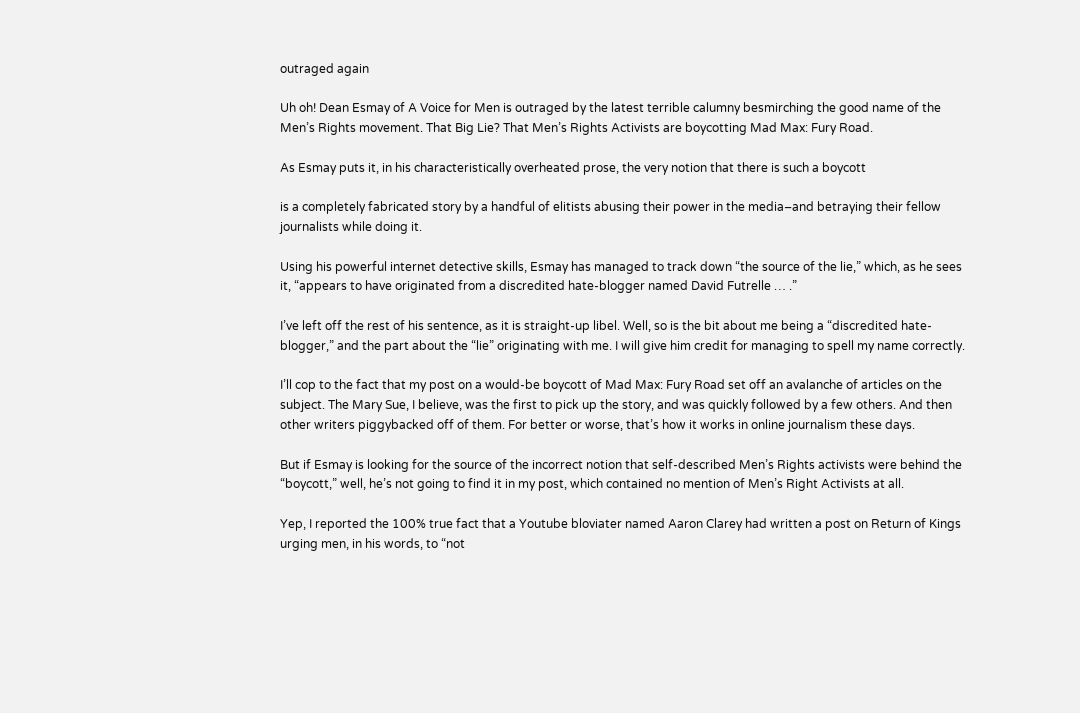outraged again

Uh oh! Dean Esmay of A Voice for Men is outraged by the latest terrible calumny besmirching the good name of the Men’s Rights movement. That Big Lie? That Men’s Rights Activists are boycotting Mad Max: Fury Road.

As Esmay puts it, in his characteristically overheated prose, the very notion that there is such a boycott

is a completely fabricated story by a handful of elitists abusing their power in the media–and betraying their fellow journalists while doing it.

Using his powerful internet detective skills, Esmay has managed to track down “the source of the lie,” which, as he sees it, “appears to have originated from a discredited hate-blogger named David Futrelle … .”

I’ve left off the rest of his sentence, as it is straight-up libel. Well, so is the bit about me being a “discredited hate-blogger,” and the part about the “lie” originating with me. I will give him credit for managing to spell my name correctly.

I’ll cop to the fact that my post on a would-be boycott of Mad Max: Fury Road set off an avalanche of articles on the subject. The Mary Sue, I believe, was the first to pick up the story, and was quickly followed by a few others. And then other writers piggybacked off of them. For better or worse, that’s how it works in online journalism these days.

But if Esmay is looking for the source of the incorrect notion that self-described Men’s Rights activists were behind the “boycott,” well, he’s not going to find it in my post, which contained no mention of Men’s Right Activists at all.

Yep, I reported the 100% true fact that a Youtube bloviater named Aaron Clarey had written a post on Return of Kings urging men, in his words, to “not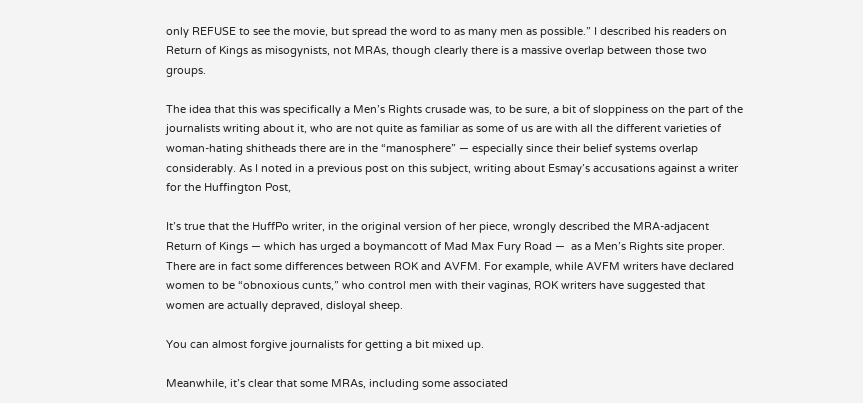only REFUSE to see the movie, but spread the word to as many men as possible.” I described his readers on Return of Kings as misogynists, not MRAs, though clearly there is a massive overlap between those two groups.

The idea that this was specifically a Men’s Rights crusade was, to be sure, a bit of sloppiness on the part of the journalists writing about it, who are not quite as familiar as some of us are with all the different varieties of woman-hating shitheads there are in the “manosphere” — especially since their belief systems overlap considerably. As I noted in a previous post on this subject, writing about Esmay’s accusations against a writer for the Huffington Post,

It’s true that the HuffPo writer, in the original version of her piece, wrongly described the MRA-adjacent Return of Kings — which has urged a boymancott of Mad Max Fury Road —  as a Men’s Rights site proper. There are in fact some differences between ROK and AVFM. For example, while AVFM writers have declared women to be “obnoxious cunts,” who control men with their vaginas, ROK writers have suggested that women are actually depraved, disloyal sheep.

You can almost forgive journalists for getting a bit mixed up.

Meanwhile, it’s clear that some MRAs, including some associated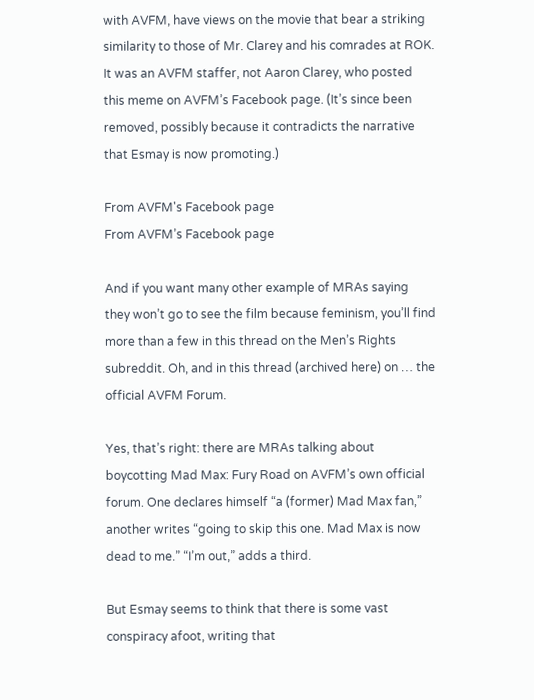with AVFM, have views on the movie that bear a striking similarity to those of Mr. Clarey and his comrades at ROK. It was an AVFM staffer, not Aaron Clarey, who posted this meme on AVFM’s Facebook page. (It’s since been removed, possibly because it contradicts the narrative that Esmay is now promoting.)

From AVFM's Facebook page
From AVFM’s Facebook page

And if you want many other example of MRAs saying they won’t go to see the film because feminism, you’ll find more than a few in this thread on the Men’s Rights subreddit. Oh, and in this thread (archived here) on … the official AVFM Forum.

Yes, that’s right: there are MRAs talking about boycotting Mad Max: Fury Road on AVFM’s own official forum. One declares himself “a (former) Mad Max fan,” another writes “going to skip this one. Mad Max is now dead to me.” “I’m out,” adds a third.

But Esmay seems to think that there is some vast conspiracy afoot, writing that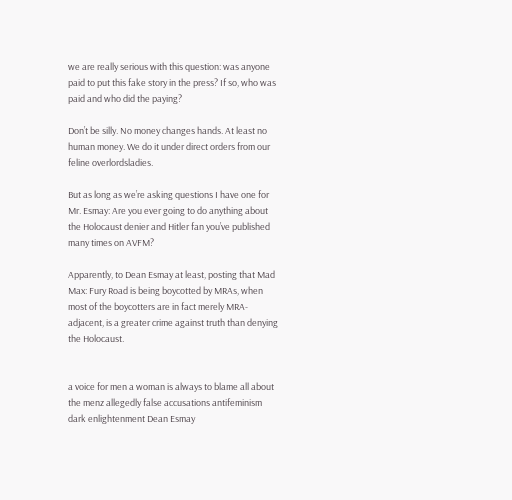we are really serious with this question: was anyone paid to put this fake story in the press? If so, who was paid and who did the paying?

Don’t be silly. No money changes hands. At least no human money. We do it under direct orders from our feline overlordsladies.

But as long as we’re asking questions I have one for Mr. Esmay: Are you ever going to do anything about the Holocaust denier and Hitler fan you’ve published many times on AVFM?

Apparently, to Dean Esmay at least, posting that Mad Max: Fury Road is being boycotted by MRAs, when most of the boycotters are in fact merely MRA-adjacent, is a greater crime against truth than denying the Holocaust.


a voice for men a woman is always to blame all about the menz allegedly false accusations antifeminism dark enlightenment Dean Esmay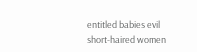entitled babies evil short-haired women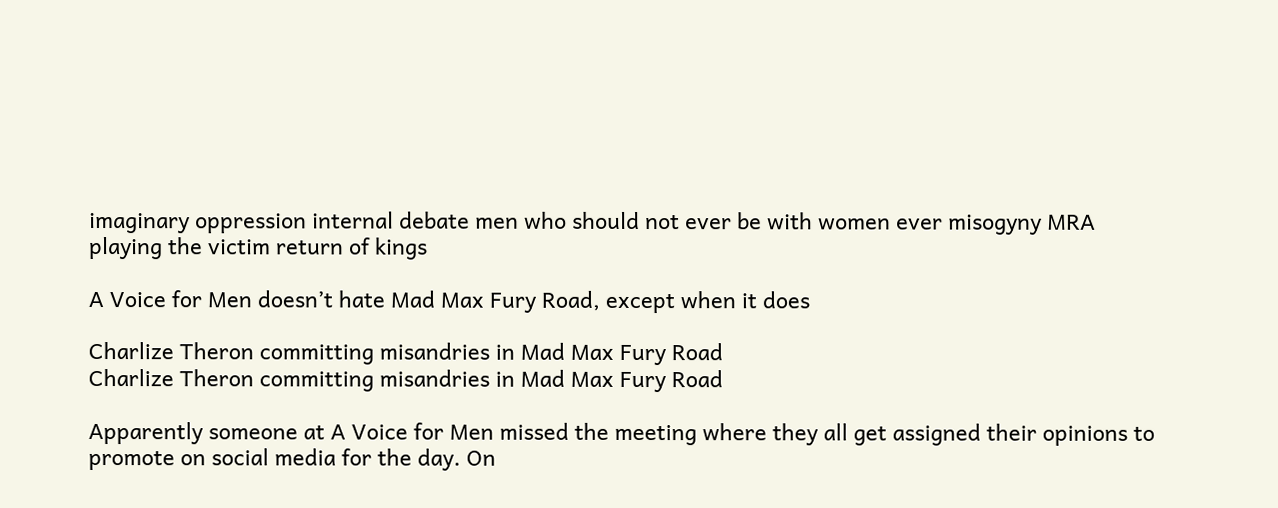imaginary oppression internal debate men who should not ever be with women ever misogyny MRA playing the victim return of kings

A Voice for Men doesn’t hate Mad Max Fury Road, except when it does

Charlize Theron committing misandries in Mad Max Fury Road
Charlize Theron committing misandries in Mad Max Fury Road

Apparently someone at A Voice for Men missed the meeting where they all get assigned their opinions to promote on social media for the day. On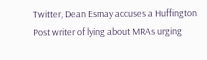Twitter, Dean Esmay accuses a Huffington Post writer of lying about MRAs urging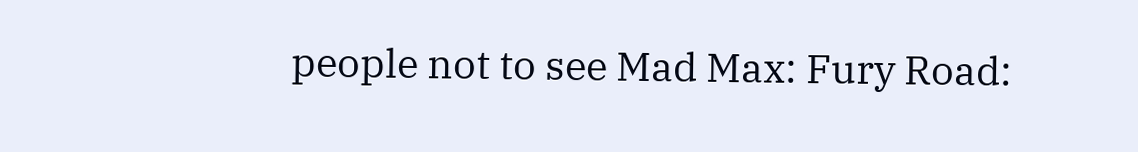people not to see Mad Max: Fury Road: